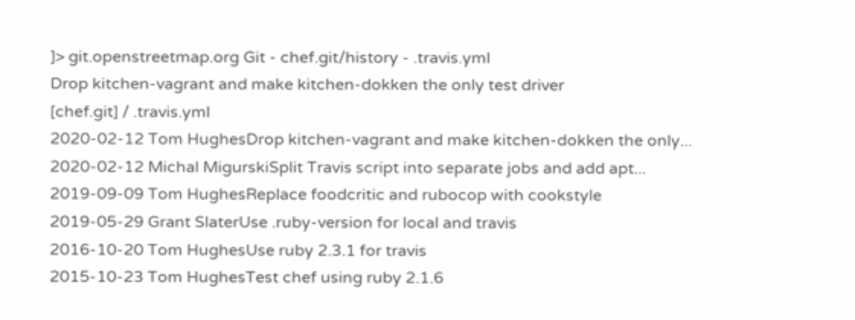]> git.openstreetmap.org Git - chef.git/history - .travis.yml
Drop kitchen-vagrant and make kitchen-dokken the only test driver
[chef.git] / .travis.yml
2020-02-12 Tom HughesDrop kitchen-vagrant and make kitchen-dokken the only...
2020-02-12 Michal MigurskiSplit Travis script into separate jobs and add apt...
2019-09-09 Tom HughesReplace foodcritic and rubocop with cookstyle
2019-05-29 Grant SlaterUse .ruby-version for local and travis
2016-10-20 Tom HughesUse ruby 2.3.1 for travis
2015-10-23 Tom HughesTest chef using ruby 2.1.6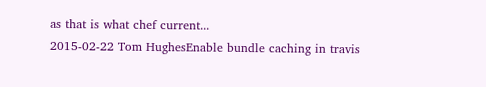as that is what chef current...
2015-02-22 Tom HughesEnable bundle caching in travis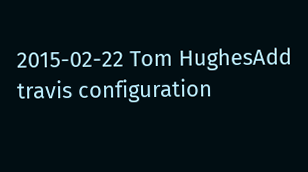2015-02-22 Tom HughesAdd travis configuration